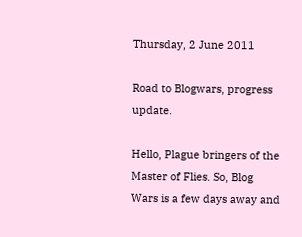Thursday, 2 June 2011

Road to Blogwars, progress update.

Hello, Plague bringers of the Master of Flies. So, Blog Wars is a few days away and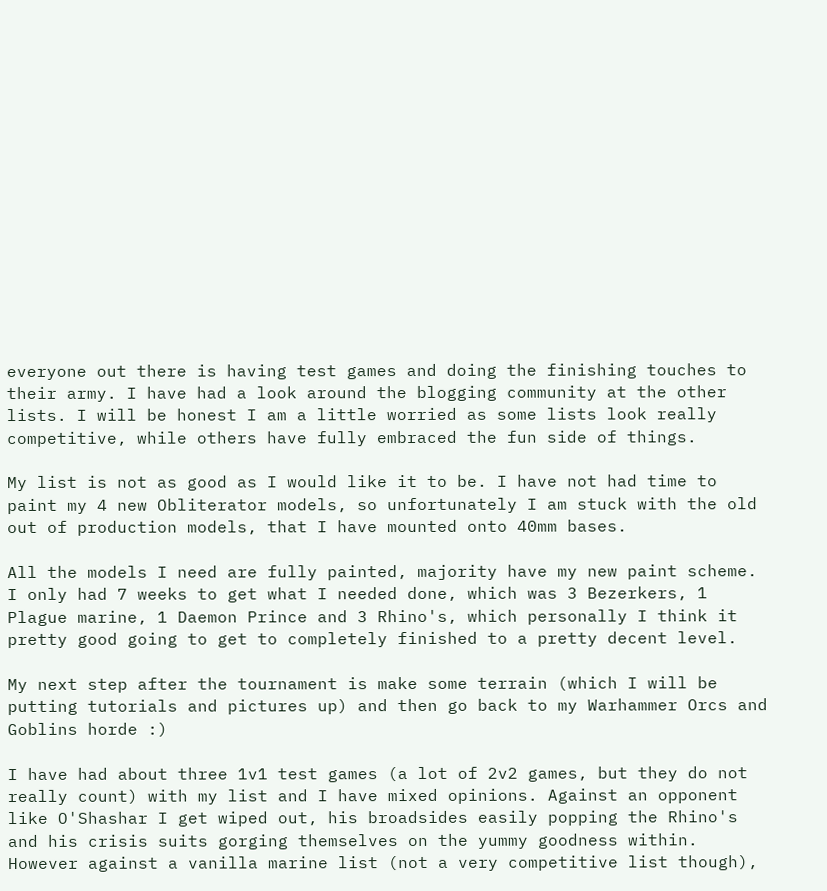everyone out there is having test games and doing the finishing touches to their army. I have had a look around the blogging community at the other lists. I will be honest I am a little worried as some lists look really competitive, while others have fully embraced the fun side of things.

My list is not as good as I would like it to be. I have not had time to paint my 4 new Obliterator models, so unfortunately I am stuck with the old out of production models, that I have mounted onto 40mm bases.

All the models I need are fully painted, majority have my new paint scheme. I only had 7 weeks to get what I needed done, which was 3 Bezerkers, 1 Plague marine, 1 Daemon Prince and 3 Rhino's, which personally I think it pretty good going to get to completely finished to a pretty decent level.

My next step after the tournament is make some terrain (which I will be putting tutorials and pictures up) and then go back to my Warhammer Orcs and Goblins horde :)

I have had about three 1v1 test games (a lot of 2v2 games, but they do not really count) with my list and I have mixed opinions. Against an opponent like O'Shashar I get wiped out, his broadsides easily popping the Rhino's and his crisis suits gorging themselves on the yummy goodness within. However against a vanilla marine list (not a very competitive list though),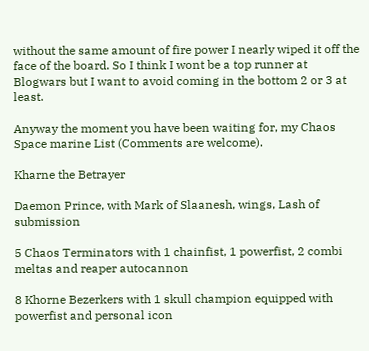without the same amount of fire power I nearly wiped it off the face of the board. So I think I wont be a top runner at Blogwars but I want to avoid coming in the bottom 2 or 3 at least.

Anyway the moment you have been waiting for, my Chaos Space marine List (Comments are welcome).

Kharne the Betrayer

Daemon Prince, with Mark of Slaanesh, wings, Lash of submission

5 Chaos Terminators with 1 chainfist, 1 powerfist, 2 combi meltas and reaper autocannon

8 Khorne Bezerkers with 1 skull champion equipped with powerfist and personal icon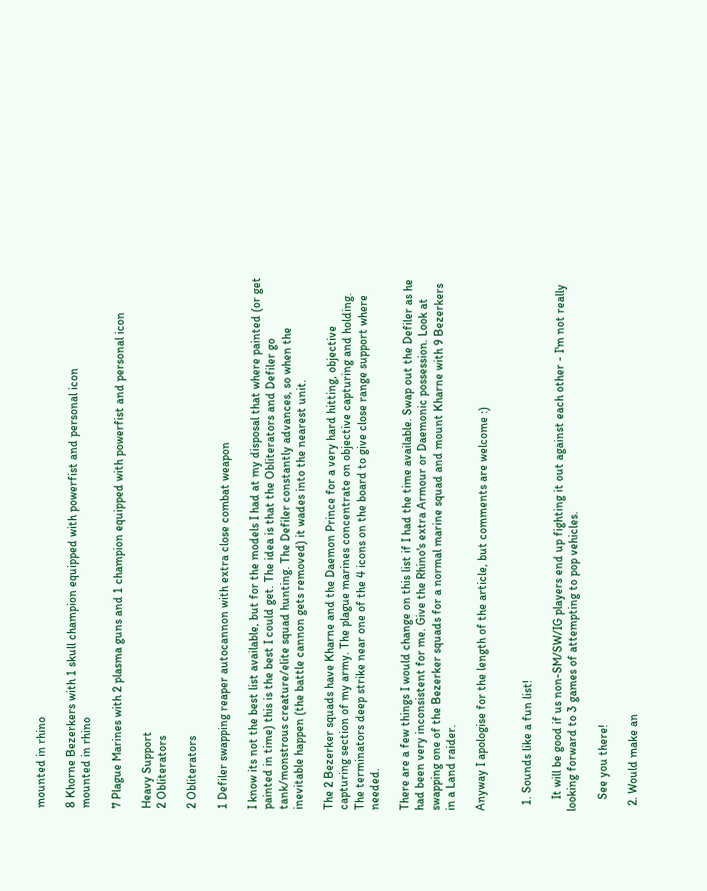mounted in rhino

8 Khorne Bezerkers with 1 skull champion equipped with powerfist and personal icon
mounted in rhino

7 Plague Marines with 2 plasma guns and 1 champion equipped with powerfist and personal icon

Heavy Support
2 Obliterators

2 Obliterators

1 Defiler swapping reaper autocannon with extra close combat weapon

I know its not the best list available, but for the models I had at my disposal that where painted (or get painted in time) this is the best I could get. The idea is that the Obliterators and Defiler go tank/monstrous creature/elite squad hunting. The Defiler constantly advances, so when the inevitable happen (the battle cannon gets removed) it wades into the nearest unit.

The 2 Bezerker squads have Kharne and the Daemon Prince for a very hard hitting, objective capturing section of my army. The plague marines concentrate on objective capturing and holding. The terminators deep strike near one of the 4 icons on the board to give close range support where needed.

There are a few things I would change on this list if I had the time available. Swap out the Defiler as he had been very inconsistent for me. Give the Rhino's extra Armour or Daemonic possession. Look at swapping one of the Bezerker squads for a normal marine squad and mount Kharne with 9 Bezerkers in a Land raider.

Anyway I apologise for the length of the article, but comments are welcome :)


  1. Sounds like a fun list!

    It will be good if us non-SM/SW/IG players end up fighting it out against each other - I'm not really looking forward to 3 games of attempting to pop vehicles.

    See you there!

  2. Would make an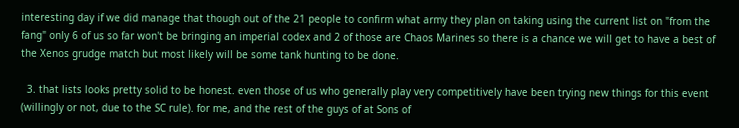interesting day if we did manage that though out of the 21 people to confirm what army they plan on taking using the current list on "from the fang" only 6 of us so far won't be bringing an imperial codex and 2 of those are Chaos Marines so there is a chance we will get to have a best of the Xenos grudge match but most likely will be some tank hunting to be done.

  3. that lists looks pretty solid to be honest. even those of us who generally play very competitively have been trying new things for this event (willingly or not, due to the SC rule). for me, and the rest of the guys of at Sons of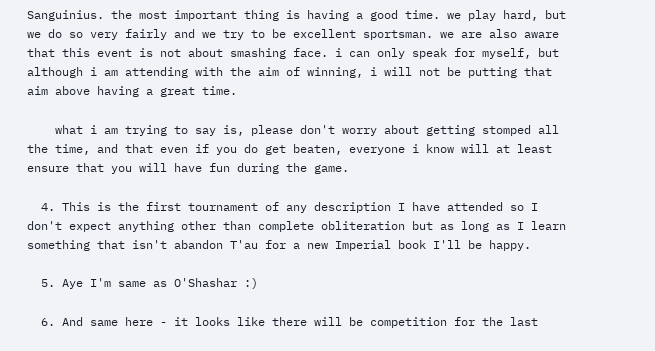Sanguinius. the most important thing is having a good time. we play hard, but we do so very fairly and we try to be excellent sportsman. we are also aware that this event is not about smashing face. i can only speak for myself, but although i am attending with the aim of winning, i will not be putting that aim above having a great time.

    what i am trying to say is, please don't worry about getting stomped all the time, and that even if you do get beaten, everyone i know will at least ensure that you will have fun during the game.

  4. This is the first tournament of any description I have attended so I don't expect anything other than complete obliteration but as long as I learn something that isn't abandon T'au for a new Imperial book I'll be happy.

  5. Aye I'm same as O'Shashar :)

  6. And same here - it looks like there will be competition for the last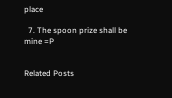place

  7. The spoon prize shall be mine =P


Related Posts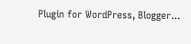Plugin for WordPress, Blogger...